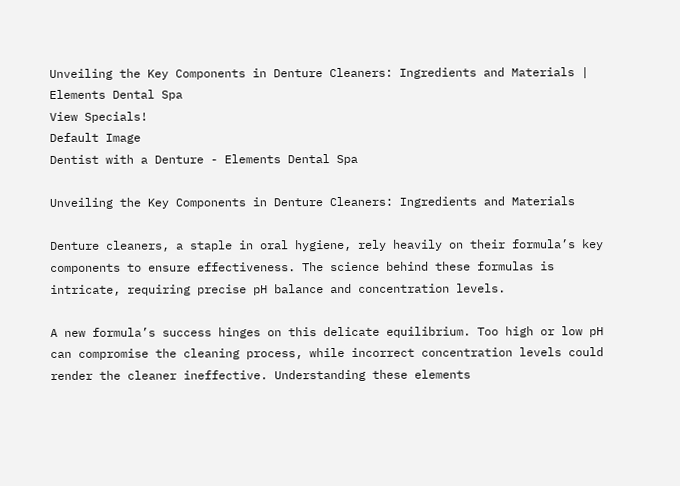Unveiling the Key Components in Denture Cleaners: Ingredients and Materials | Elements Dental Spa
View Specials!
Default Image
Dentist with a Denture - Elements Dental Spa

Unveiling the Key Components in Denture Cleaners: Ingredients and Materials

Denture cleaners, a staple in oral hygiene, rely heavily on their formula’s key components to ensure effectiveness. The science behind these formulas is intricate, requiring precise pH balance and concentration levels.

A new formula’s success hinges on this delicate equilibrium. Too high or low pH can compromise the cleaning process, while incorrect concentration levels could render the cleaner ineffective. Understanding these elements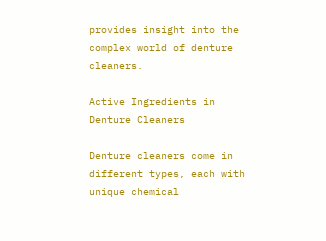provides insight into the complex world of denture cleaners.

Active Ingredients in Denture Cleaners

Denture cleaners come in different types, each with unique chemical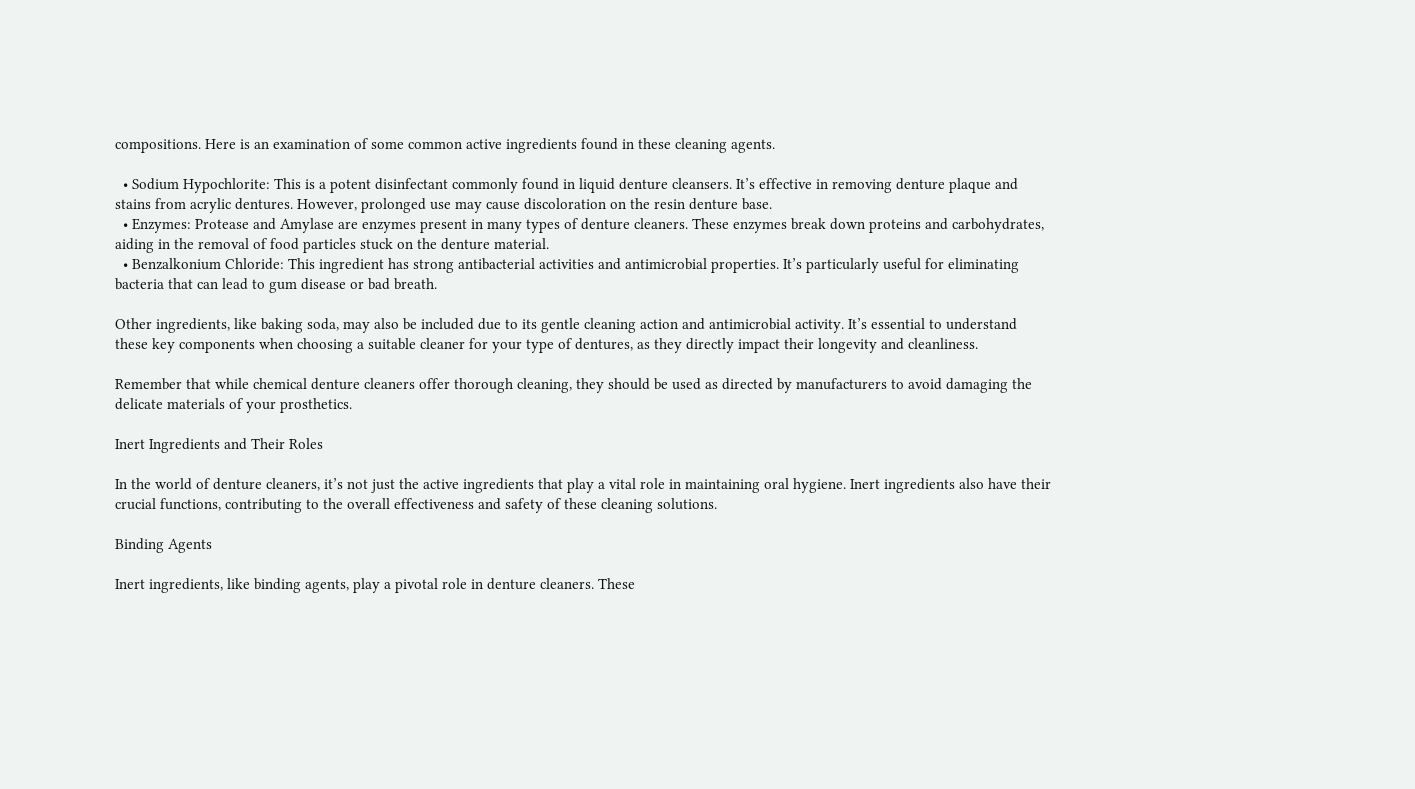compositions. Here is an examination of some common active ingredients found in these cleaning agents.

  • Sodium Hypochlorite: This is a potent disinfectant commonly found in liquid denture cleansers. It’s effective in removing denture plaque and stains from acrylic dentures. However, prolonged use may cause discoloration on the resin denture base.
  • Enzymes: Protease and Amylase are enzymes present in many types of denture cleaners. These enzymes break down proteins and carbohydrates, aiding in the removal of food particles stuck on the denture material.
  • Benzalkonium Chloride: This ingredient has strong antibacterial activities and antimicrobial properties. It’s particularly useful for eliminating bacteria that can lead to gum disease or bad breath.

Other ingredients, like baking soda, may also be included due to its gentle cleaning action and antimicrobial activity. It’s essential to understand these key components when choosing a suitable cleaner for your type of dentures, as they directly impact their longevity and cleanliness.

Remember that while chemical denture cleaners offer thorough cleaning, they should be used as directed by manufacturers to avoid damaging the delicate materials of your prosthetics.

Inert Ingredients and Their Roles

In the world of denture cleaners, it’s not just the active ingredients that play a vital role in maintaining oral hygiene. Inert ingredients also have their crucial functions, contributing to the overall effectiveness and safety of these cleaning solutions.

Binding Agents

Inert ingredients, like binding agents, play a pivotal role in denture cleaners. These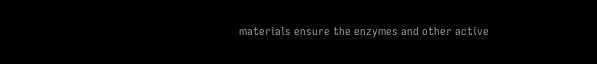materials ensure the enzymes and other active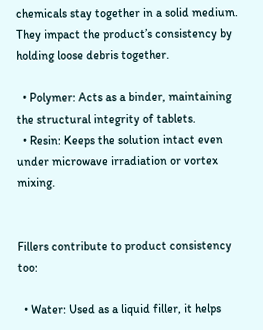chemicals stay together in a solid medium. They impact the product’s consistency by holding loose debris together.

  • Polymer: Acts as a binder, maintaining the structural integrity of tablets.
  • Resin: Keeps the solution intact even under microwave irradiation or vortex mixing.


Fillers contribute to product consistency too:

  • Water: Used as a liquid filler, it helps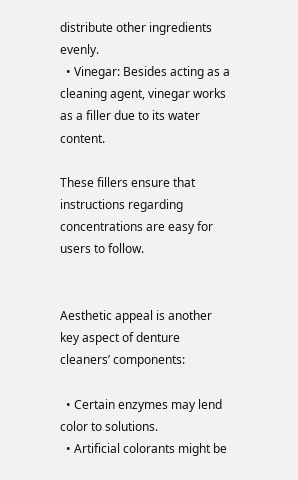distribute other ingredients evenly.
  • Vinegar: Besides acting as a cleaning agent, vinegar works as a filler due to its water content.

These fillers ensure that instructions regarding concentrations are easy for users to follow.


Aesthetic appeal is another key aspect of denture cleaners’ components:

  • Certain enzymes may lend color to solutions.
  • Artificial colorants might be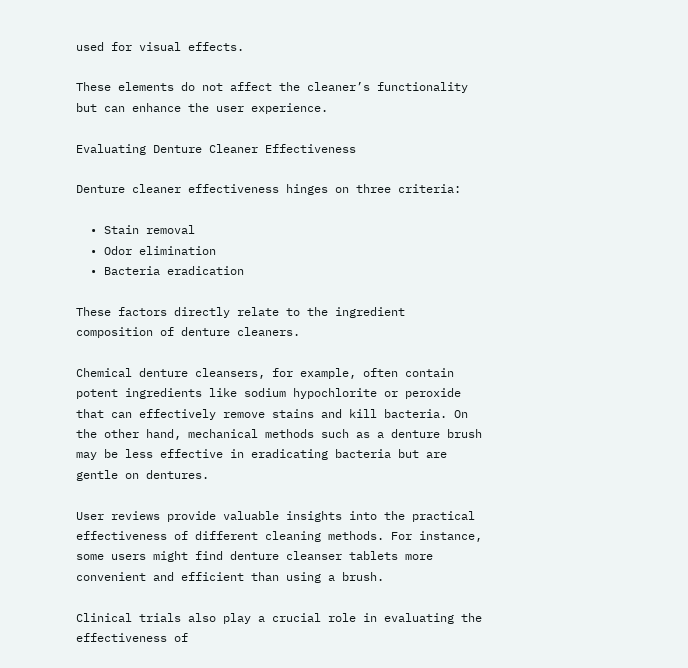used for visual effects.

These elements do not affect the cleaner’s functionality but can enhance the user experience.

Evaluating Denture Cleaner Effectiveness

Denture cleaner effectiveness hinges on three criteria:

  • Stain removal
  • Odor elimination
  • Bacteria eradication

These factors directly relate to the ingredient composition of denture cleaners.

Chemical denture cleansers, for example, often contain potent ingredients like sodium hypochlorite or peroxide that can effectively remove stains and kill bacteria. On the other hand, mechanical methods such as a denture brush may be less effective in eradicating bacteria but are gentle on dentures.

User reviews provide valuable insights into the practical effectiveness of different cleaning methods. For instance, some users might find denture cleanser tablets more convenient and efficient than using a brush.

Clinical trials also play a crucial role in evaluating the effectiveness of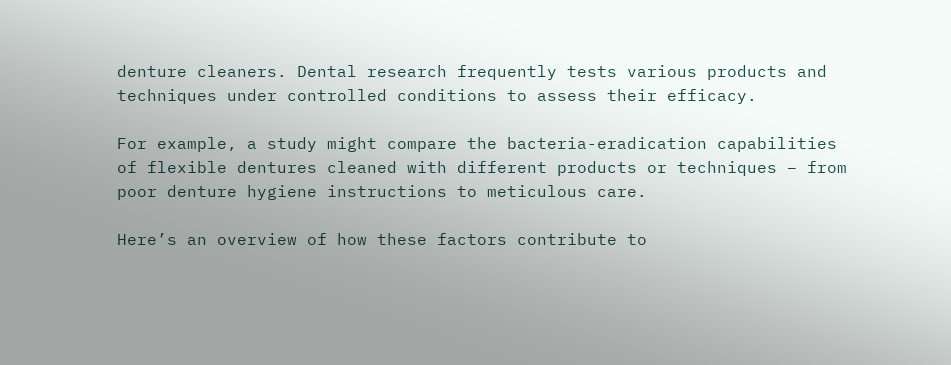denture cleaners. Dental research frequently tests various products and techniques under controlled conditions to assess their efficacy.

For example, a study might compare the bacteria-eradication capabilities of flexible dentures cleaned with different products or techniques – from poor denture hygiene instructions to meticulous care.

Here’s an overview of how these factors contribute to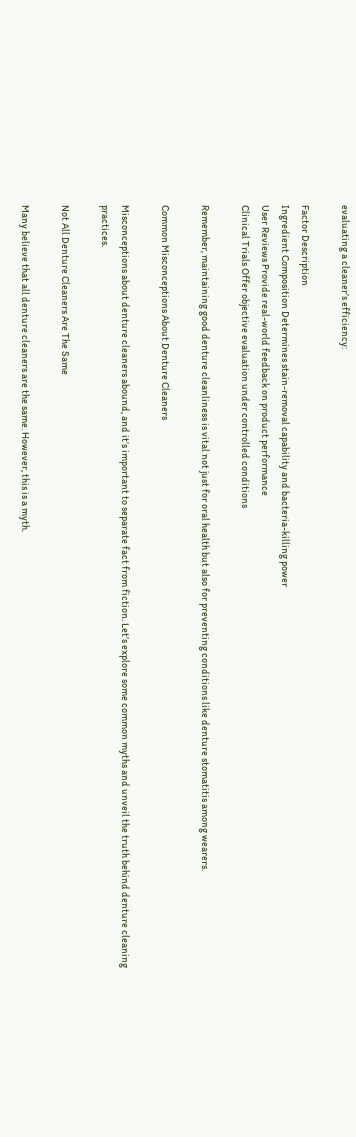evaluating a cleaner’s efficiency:

Factor Description
Ingredient Composition Determines stain-removal capability and bacteria-killing power
User Reviews Provide real-world feedback on product performance
Clinical Trials Offer objective evaluation under controlled conditions

Remember, maintaining good denture cleanliness is vital not just for oral health but also for preventing conditions like denture stomatitis among wearers.

Common Misconceptions About Denture Cleaners

Misconceptions about denture cleaners abound, and it’s important to separate fact from fiction. Let’s explore some common myths and unveil the truth behind denture cleaning practices.

Not All Denture Cleaners Are The Same

Many believe that all denture cleaners are the same. However, this is a myth.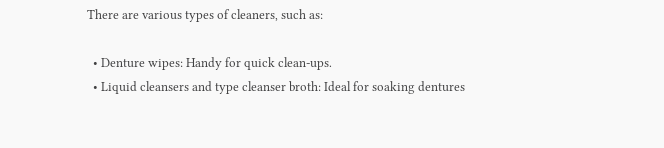There are various types of cleaners, such as:

  • Denture wipes: Handy for quick clean-ups.
  • Liquid cleansers and type cleanser broth: Ideal for soaking dentures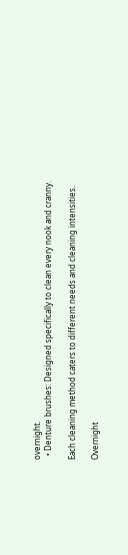overnight.
  • Denture brushes: Designed specifically to clean every nook and cranny.

Each cleaning method caters to different needs and cleaning intensities.

Overnight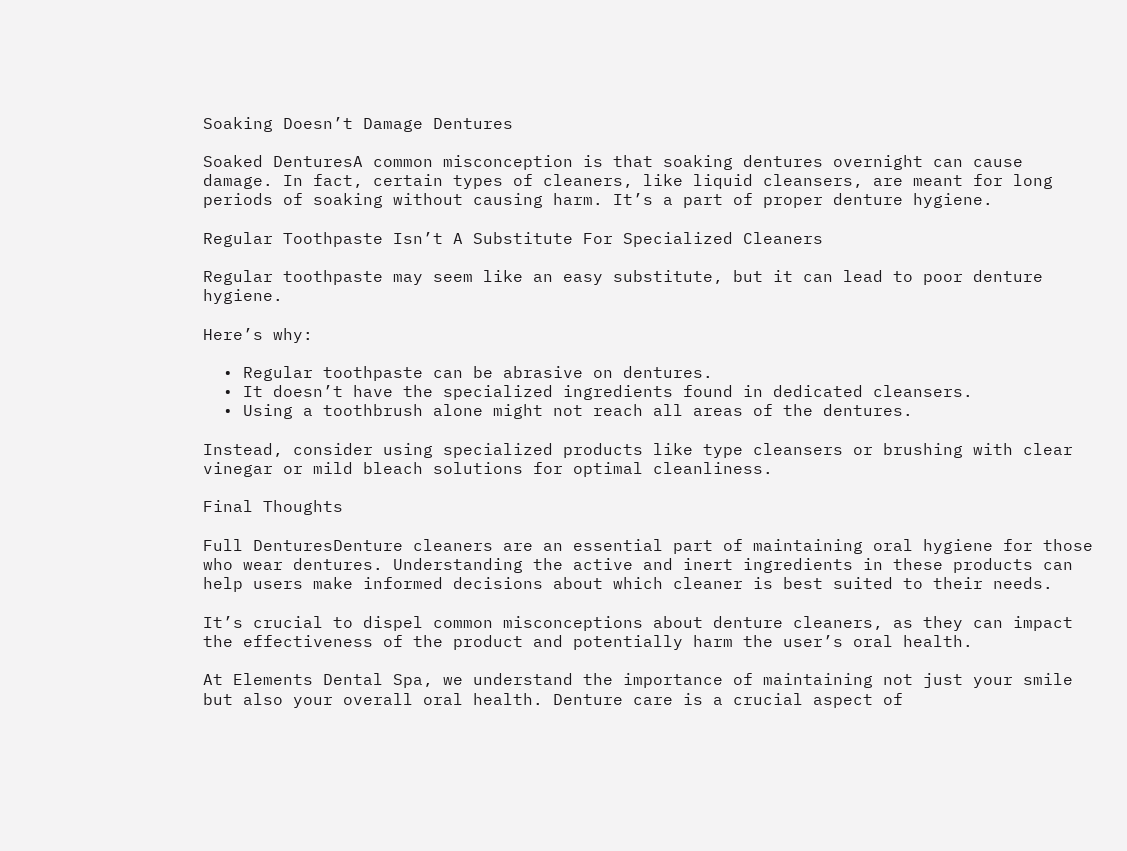Soaking Doesn’t Damage Dentures

Soaked DenturesA common misconception is that soaking dentures overnight can cause damage. In fact, certain types of cleaners, like liquid cleansers, are meant for long periods of soaking without causing harm. It’s a part of proper denture hygiene.

Regular Toothpaste Isn’t A Substitute For Specialized Cleaners

Regular toothpaste may seem like an easy substitute, but it can lead to poor denture hygiene.

Here’s why:

  • Regular toothpaste can be abrasive on dentures.
  • It doesn’t have the specialized ingredients found in dedicated cleansers.
  • Using a toothbrush alone might not reach all areas of the dentures.

Instead, consider using specialized products like type cleansers or brushing with clear vinegar or mild bleach solutions for optimal cleanliness.

Final Thoughts

Full DenturesDenture cleaners are an essential part of maintaining oral hygiene for those who wear dentures. Understanding the active and inert ingredients in these products can help users make informed decisions about which cleaner is best suited to their needs.

It’s crucial to dispel common misconceptions about denture cleaners, as they can impact the effectiveness of the product and potentially harm the user’s oral health.

At Elements Dental Spa, we understand the importance of maintaining not just your smile but also your overall oral health. Denture care is a crucial aspect of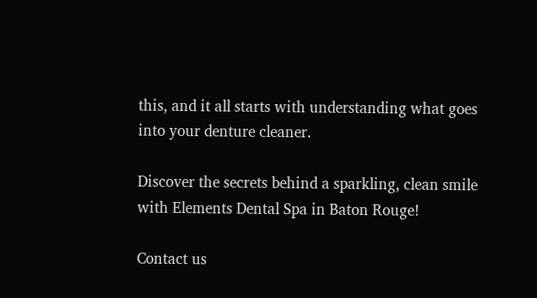this, and it all starts with understanding what goes into your denture cleaner.

Discover the secrets behind a sparkling, clean smile with Elements Dental Spa in Baton Rouge!

Contact us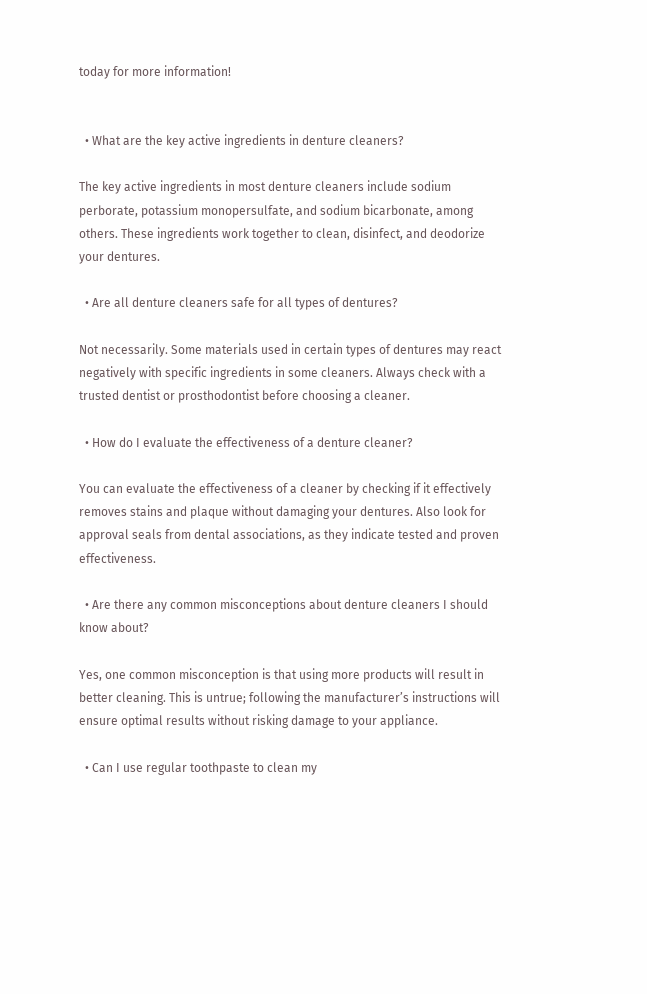today for more information!


  • What are the key active ingredients in denture cleaners?

The key active ingredients in most denture cleaners include sodium perborate, potassium monopersulfate, and sodium bicarbonate, among others. These ingredients work together to clean, disinfect, and deodorize your dentures.

  • Are all denture cleaners safe for all types of dentures?

Not necessarily. Some materials used in certain types of dentures may react negatively with specific ingredients in some cleaners. Always check with a trusted dentist or prosthodontist before choosing a cleaner.

  • How do I evaluate the effectiveness of a denture cleaner?

You can evaluate the effectiveness of a cleaner by checking if it effectively removes stains and plaque without damaging your dentures. Also look for approval seals from dental associations, as they indicate tested and proven effectiveness.

  • Are there any common misconceptions about denture cleaners I should know about?

Yes, one common misconception is that using more products will result in better cleaning. This is untrue; following the manufacturer’s instructions will ensure optimal results without risking damage to your appliance.

  • Can I use regular toothpaste to clean my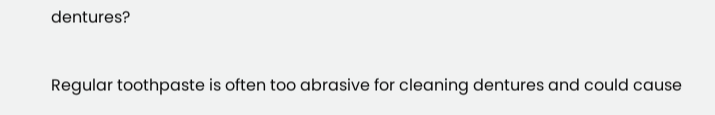dentures?

Regular toothpaste is often too abrasive for cleaning dentures and could cause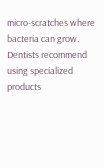micro-scratches where bacteria can grow. Dentists recommend using specialized products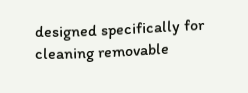designed specifically for cleaning removable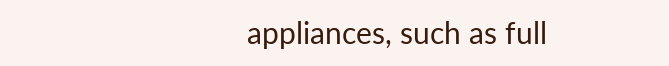appliances, such as full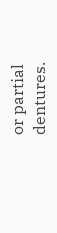or partial dentures.